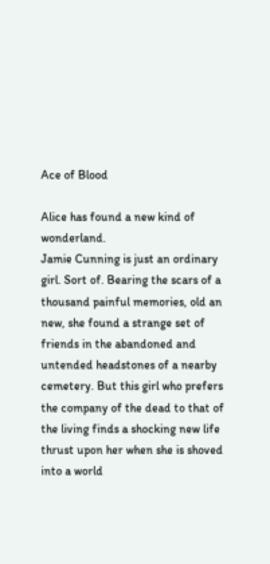Ace of Blood

Alice has found a new kind of wonderland.
Jamie Cunning is just an ordinary girl. Sort of. Bearing the scars of a thousand painful memories, old an new, she found a strange set of friends in the abandoned and untended headstones of a nearby cemetery. But this girl who prefers the company of the dead to that of the living finds a shocking new life thrust upon her when she is shoved into a world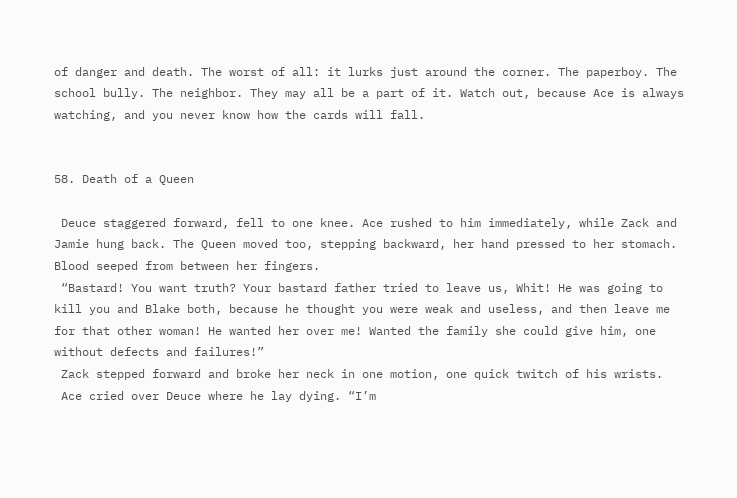of danger and death. The worst of all: it lurks just around the corner. The paperboy. The school bully. The neighbor. They may all be a part of it. Watch out, because Ace is always watching, and you never know how the cards will fall.


58. Death of a Queen

 Deuce staggered forward, fell to one knee. Ace rushed to him immediately, while Zack and Jamie hung back. The Queen moved too, stepping backward, her hand pressed to her stomach. Blood seeped from between her fingers.
 “Bastard! You want truth? Your bastard father tried to leave us, Whit! He was going to kill you and Blake both, because he thought you were weak and useless, and then leave me for that other woman! He wanted her over me! Wanted the family she could give him, one without defects and failures!”
 Zack stepped forward and broke her neck in one motion, one quick twitch of his wrists.
 Ace cried over Deuce where he lay dying. “I’m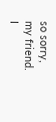so sorry, my friend. I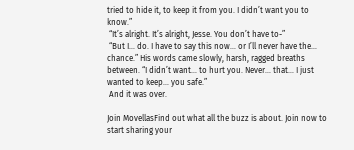tried to hide it, to keep it from you. I didn’t want you to know.”
 “It’s alright. It’s alright, Jesse. You don’t have to-”
 “But I… do. I have to say this now… or I’ll never have the… chance.” His words came slowly, harsh, ragged breaths between. “I didn’t want… to hurt you. Never… that… I just wanted to keep… you safe.”
 And it was over.

Join MovellasFind out what all the buzz is about. Join now to start sharing your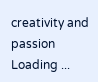creativity and passion
Loading ...